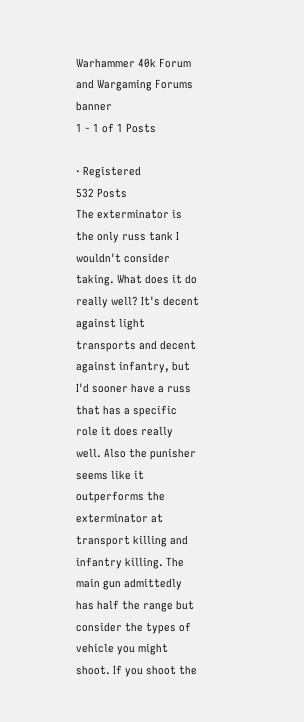Warhammer 40k Forum and Wargaming Forums banner
1 - 1 of 1 Posts

· Registered
532 Posts
The exterminator is the only russ tank I wouldn't consider taking. What does it do really well? It's decent against light transports and decent against infantry, but I'd sooner have a russ that has a specific role it does really well. Also the punisher seems like it outperforms the exterminator at transport killing and infantry killing. The main gun admittedly has half the range but consider the types of vehicle you might shoot. If you shoot the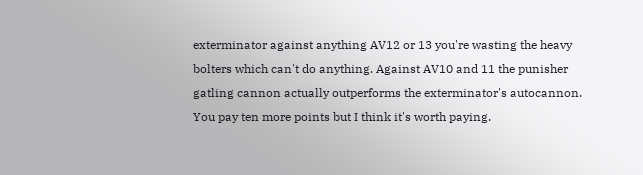exterminator against anything AV12 or 13 you're wasting the heavy bolters which can't do anything. Against AV10 and 11 the punisher gatling cannon actually outperforms the exterminator's autocannon. You pay ten more points but I think it's worth paying.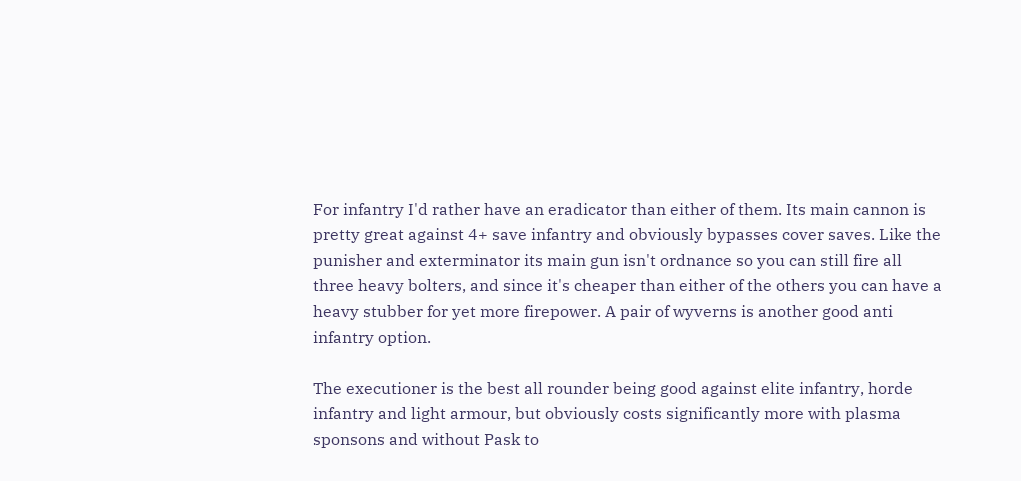For infantry I'd rather have an eradicator than either of them. Its main cannon is pretty great against 4+ save infantry and obviously bypasses cover saves. Like the punisher and exterminator its main gun isn't ordnance so you can still fire all three heavy bolters, and since it's cheaper than either of the others you can have a heavy stubber for yet more firepower. A pair of wyverns is another good anti infantry option.

The executioner is the best all rounder being good against elite infantry, horde infantry and light armour, but obviously costs significantly more with plasma sponsons and without Pask to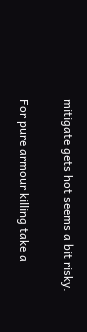mitigate gets hot seems a bit risky.

For pure armour killing take a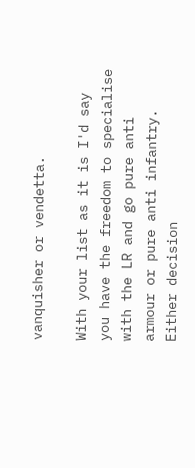vanquisher or vendetta.

With your list as it is I'd say you have the freedom to specialise with the LR and go pure anti armour or pure anti infantry. Either decision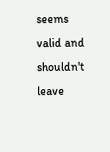seems valid and shouldn't leave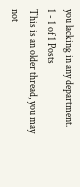you lacking in any department.
1 - 1 of 1 Posts
This is an older thread, you may not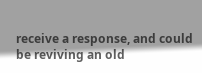receive a response, and could be reviving an old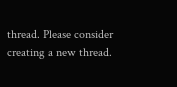thread. Please consider creating a new thread.